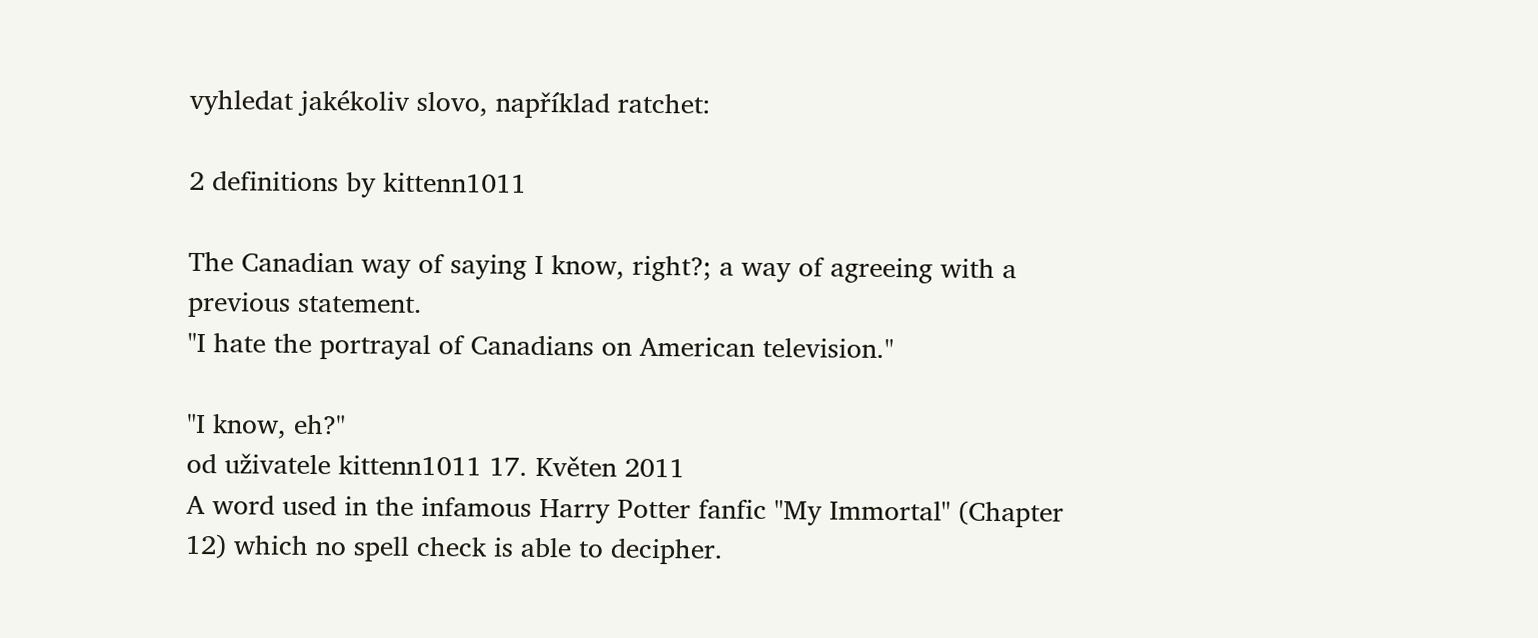vyhledat jakékoliv slovo, například ratchet:

2 definitions by kittenn1011

The Canadian way of saying I know, right?; a way of agreeing with a previous statement.
"I hate the portrayal of Canadians on American television."

"I know, eh?"
od uživatele kittenn1011 17. Květen 2011
A word used in the infamous Harry Potter fanfic "My Immortal" (Chapter 12) which no spell check is able to decipher.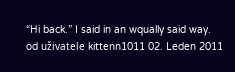“Hi back.” I said in an wqually said way.
od uživatele kittenn1011 02. Leden 2011